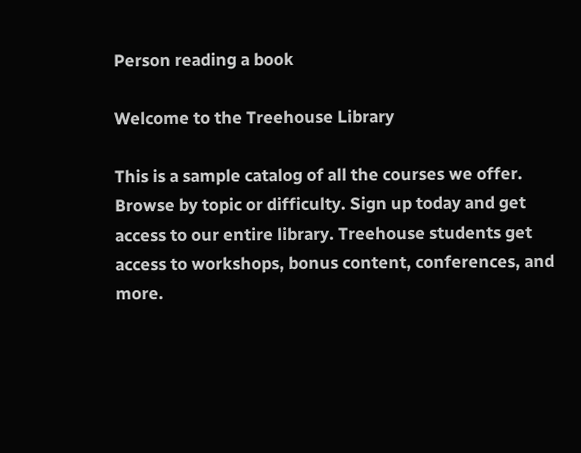Person reading a book

Welcome to the Treehouse Library

This is a sample catalog of all the courses we offer. Browse by topic or difficulty. Sign up today and get access to our entire library. Treehouse students get access to workshops, bonus content, conferences, and more.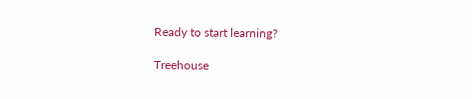Ready to start learning?

Treehouse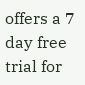offers a 7 day free trial for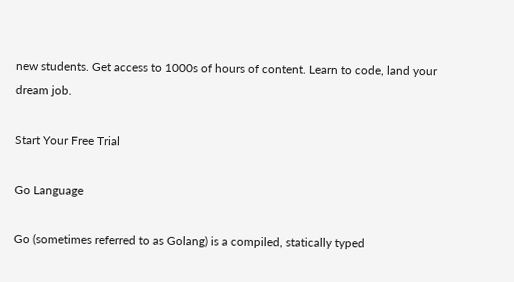new students. Get access to 1000s of hours of content. Learn to code, land your dream job.

Start Your Free Trial

Go Language

Go (sometimes referred to as Golang) is a compiled, statically typed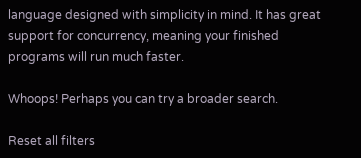language designed with simplicity in mind. It has great support for concurrency, meaning your finished programs will run much faster.

Whoops! Perhaps you can try a broader search.

Reset all filters